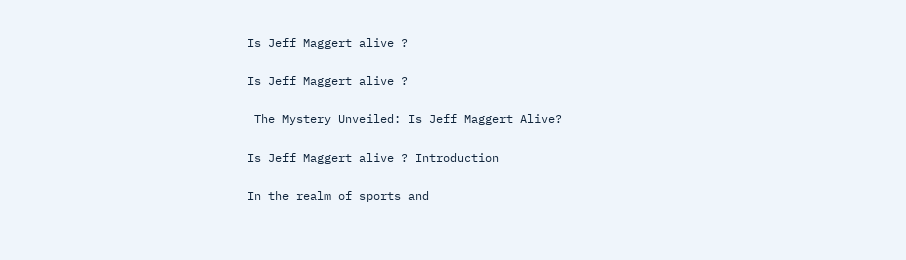Is Jeff Maggert alive ?

Is Jeff Maggert alive ?

 The Mystery Unveiled: Is Jeff Maggert Alive?

Is Jeff Maggert alive ? Introduction

In the realm of sports and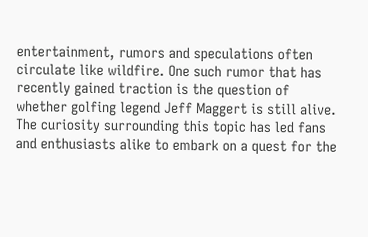entertainment, rumors and speculations often circulate like wildfire. One such rumor that has recently gained traction is the question of whether golfing legend Jeff Maggert is still alive. The curiosity surrounding this topic has led fans and enthusiasts alike to embark on a quest for the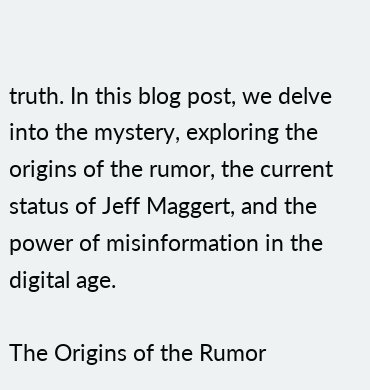truth. In this blog post, we delve into the mystery, exploring the origins of the rumor, the current status of Jeff Maggert, and the power of misinformation in the digital age.

The Origins of the Rumor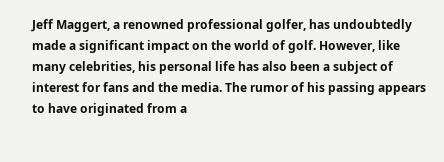Jeff Maggert, a renowned professional golfer, has undoubtedly made a significant impact on the world of golf. However, like many celebrities, his personal life has also been a subject of interest for fans and the media. The rumor of his passing appears to have originated from a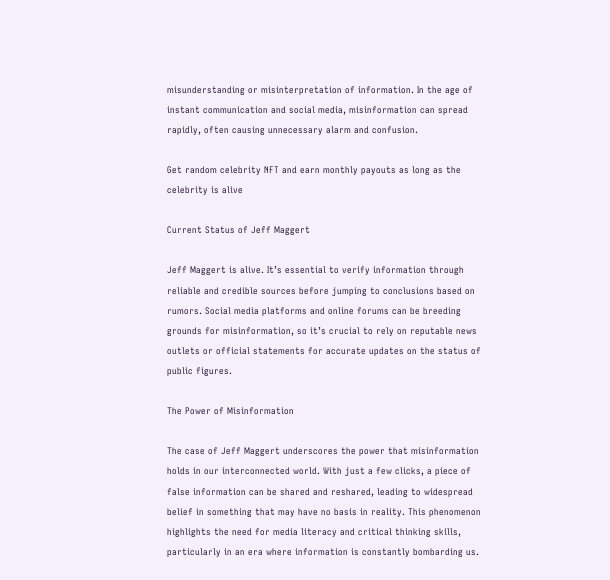misunderstanding or misinterpretation of information. In the age of instant communication and social media, misinformation can spread rapidly, often causing unnecessary alarm and confusion.

Get random celebrity NFT and earn monthly payouts as long as the celebrity is alive

Current Status of Jeff Maggert

Jeff Maggert is alive. It’s essential to verify information through reliable and credible sources before jumping to conclusions based on rumors. Social media platforms and online forums can be breeding grounds for misinformation, so it’s crucial to rely on reputable news outlets or official statements for accurate updates on the status of public figures.

The Power of Misinformation

The case of Jeff Maggert underscores the power that misinformation holds in our interconnected world. With just a few clicks, a piece of false information can be shared and reshared, leading to widespread belief in something that may have no basis in reality. This phenomenon highlights the need for media literacy and critical thinking skills, particularly in an era where information is constantly bombarding us.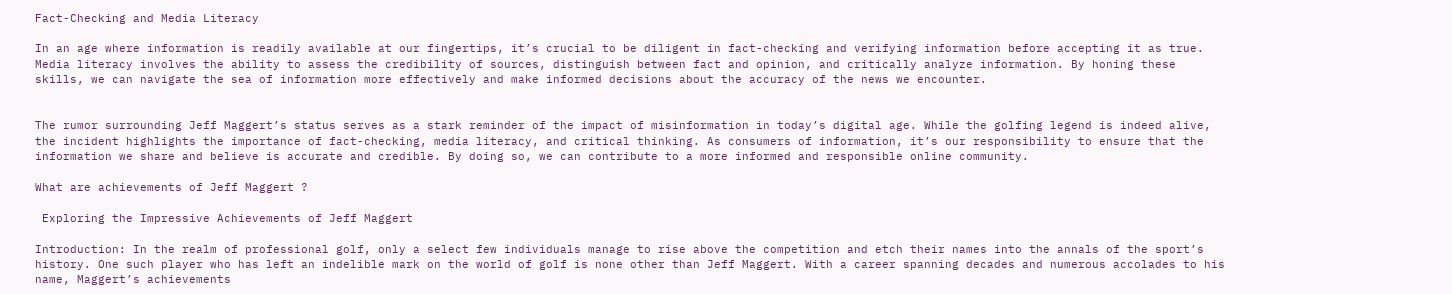Fact-Checking and Media Literacy

In an age where information is readily available at our fingertips, it’s crucial to be diligent in fact-checking and verifying information before accepting it as true. Media literacy involves the ability to assess the credibility of sources, distinguish between fact and opinion, and critically analyze information. By honing these skills, we can navigate the sea of information more effectively and make informed decisions about the accuracy of the news we encounter.


The rumor surrounding Jeff Maggert’s status serves as a stark reminder of the impact of misinformation in today’s digital age. While the golfing legend is indeed alive, the incident highlights the importance of fact-checking, media literacy, and critical thinking. As consumers of information, it’s our responsibility to ensure that the information we share and believe is accurate and credible. By doing so, we can contribute to a more informed and responsible online community.

What are achievements of Jeff Maggert ?

 Exploring the Impressive Achievements of Jeff Maggert

Introduction: In the realm of professional golf, only a select few individuals manage to rise above the competition and etch their names into the annals of the sport’s history. One such player who has left an indelible mark on the world of golf is none other than Jeff Maggert. With a career spanning decades and numerous accolades to his name, Maggert’s achievements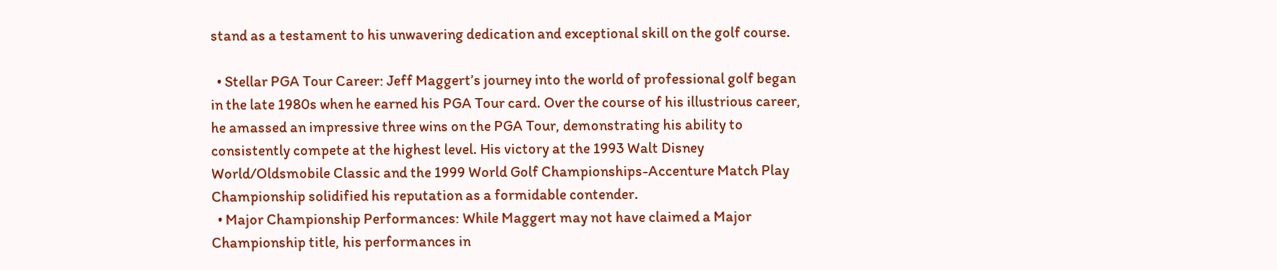stand as a testament to his unwavering dedication and exceptional skill on the golf course.

  • Stellar PGA Tour Career: Jeff Maggert’s journey into the world of professional golf began in the late 1980s when he earned his PGA Tour card. Over the course of his illustrious career, he amassed an impressive three wins on the PGA Tour, demonstrating his ability to consistently compete at the highest level. His victory at the 1993 Walt Disney World/Oldsmobile Classic and the 1999 World Golf Championships-Accenture Match Play Championship solidified his reputation as a formidable contender.
  • Major Championship Performances: While Maggert may not have claimed a Major Championship title, his performances in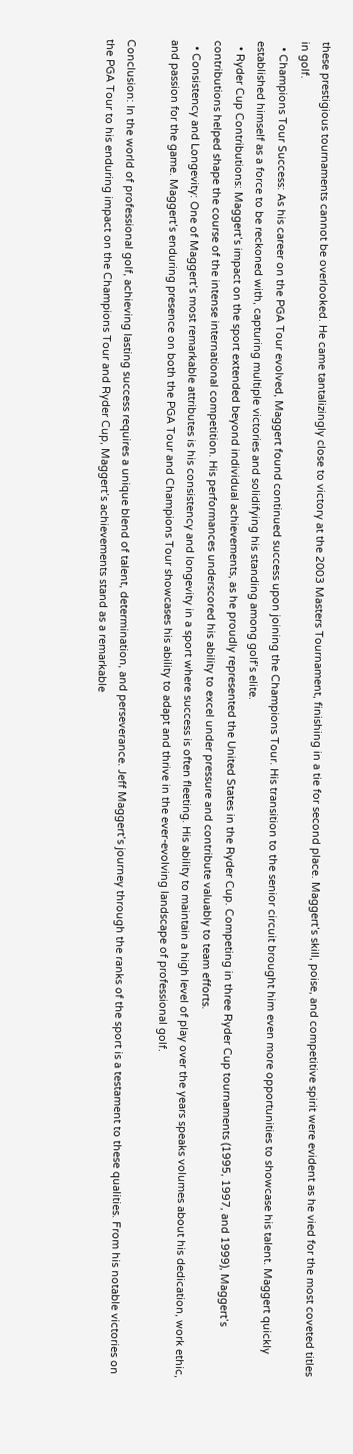these prestigious tournaments cannot be overlooked. He came tantalizingly close to victory at the 2003 Masters Tournament, finishing in a tie for second place. Maggert’s skill, poise, and competitive spirit were evident as he vied for the most coveted titles in golf.
  • Champions Tour Success: As his career on the PGA Tour evolved, Maggert found continued success upon joining the Champions Tour. His transition to the senior circuit brought him even more opportunities to showcase his talent. Maggert quickly established himself as a force to be reckoned with, capturing multiple victories and solidifying his standing among golf’s elite.
  • Ryder Cup Contributions: Maggert’s impact on the sport extended beyond individual achievements, as he proudly represented the United States in the Ryder Cup. Competing in three Ryder Cup tournaments (1995, 1997, and 1999), Maggert’s contributions helped shape the course of the intense international competition. His performances underscored his ability to excel under pressure and contribute valuably to team efforts.
  • Consistency and Longevity: One of Maggert’s most remarkable attributes is his consistency and longevity in a sport where success is often fleeting. His ability to maintain a high level of play over the years speaks volumes about his dedication, work ethic, and passion for the game. Maggert’s enduring presence on both the PGA Tour and Champions Tour showcases his ability to adapt and thrive in the ever-evolving landscape of professional golf.

Conclusion: In the world of professional golf, achieving lasting success requires a unique blend of talent, determination, and perseverance. Jeff Maggert’s journey through the ranks of the sport is a testament to these qualities. From his notable victories on the PGA Tour to his enduring impact on the Champions Tour and Ryder Cup, Maggert’s achievements stand as a remarkable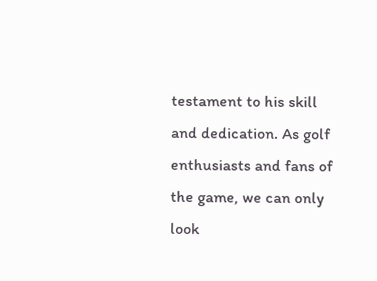testament to his skill and dedication. As golf enthusiasts and fans of the game, we can only look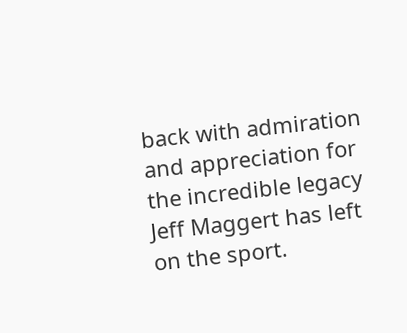back with admiration and appreciation for the incredible legacy Jeff Maggert has left on the sport.